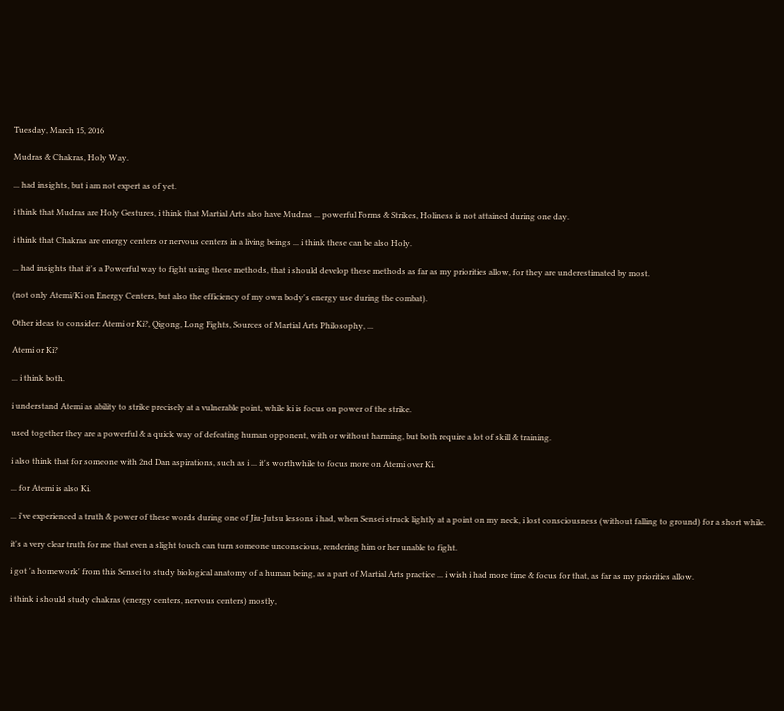Tuesday, March 15, 2016

Mudras & Chakras, Holy Way.

... had insights, but i am not expert as of yet.

i think that Mudras are Holy Gestures, i think that Martial Arts also have Mudras ... powerful Forms & Strikes, Holiness is not attained during one day.

i think that Chakras are energy centers or nervous centers in a living beings ... i think these can be also Holy.

... had insights that it's a Powerful way to fight using these methods, that i should develop these methods as far as my priorities allow, for they are underestimated by most.

(not only Atemi/Ki on Energy Centers, but also the efficiency of my own body's energy use during the combat).

Other ideas to consider: Atemi or Ki?, Qigong, Long Fights, Sources of Martial Arts Philosophy, ...

Atemi or Ki?

... i think both.

i understand Atemi as ability to strike precisely at a vulnerable point, while ki is focus on power of the strike.

used together they are a powerful & a quick way of defeating human opponent, with or without harming, but both require a lot of skill & training.

i also think that for someone with 2nd Dan aspirations, such as i ... it's worthwhile to focus more on Atemi over Ki.

... for Atemi is also Ki.

... i've experienced a truth & power of these words during one of Jiu-Jutsu lessons i had, when Sensei struck lightly at a point on my neck, i lost consciousness (without falling to ground) for a short while.

it's a very clear truth for me that even a slight touch can turn someone unconscious, rendering him or her unable to fight.

i got 'a homework' from this Sensei to study biological anatomy of a human being, as a part of Martial Arts practice ... i wish i had more time & focus for that, as far as my priorities allow.

i think i should study chakras (energy centers, nervous centers) mostly,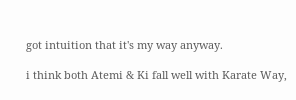got intuition that it's my way anyway.

i think both Atemi & Ki fall well with Karate Way,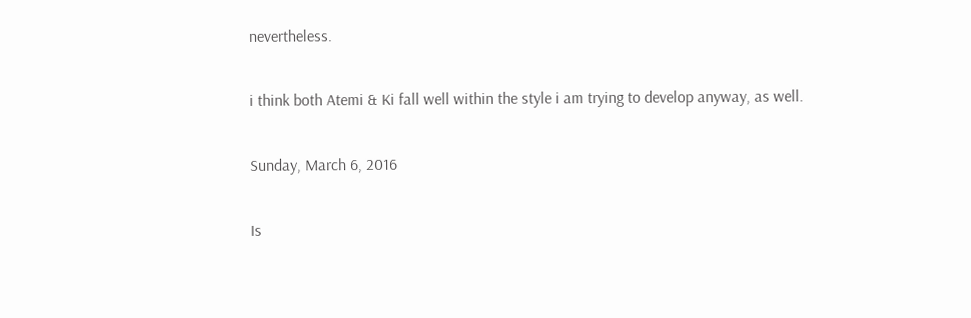nevertheless.

i think both Atemi & Ki fall well within the style i am trying to develop anyway, as well.

Sunday, March 6, 2016

Is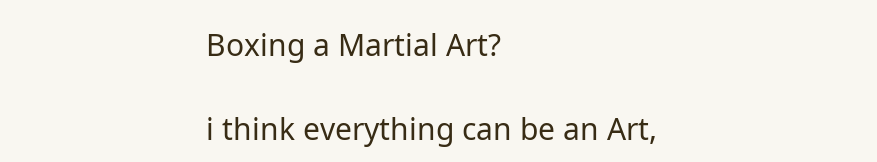Boxing a Martial Art?

i think everything can be an Art,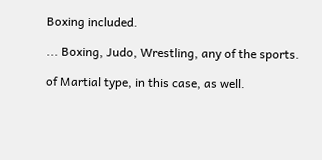Boxing included.

... Boxing, Judo, Wrestling, any of the sports.

of Martial type, in this case, as well.